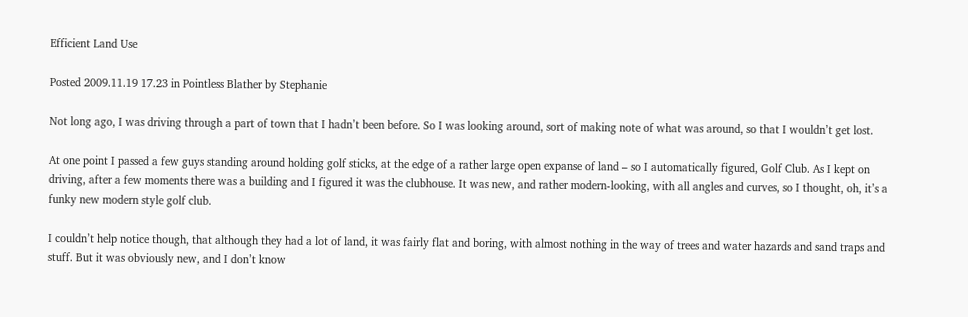Efficient Land Use

Posted 2009.11.19 17.23 in Pointless Blather by Stephanie

Not long ago, I was driving through a part of town that I hadn’t been before. So I was looking around, sort of making note of what was around, so that I wouldn’t get lost.

At one point I passed a few guys standing around holding golf sticks, at the edge of a rather large open expanse of land – so I automatically figured, Golf Club. As I kept on driving, after a few moments there was a building and I figured it was the clubhouse. It was new, and rather modern-looking, with all angles and curves, so I thought, oh, it’s a funky new modern style golf club.

I couldn’t help notice though, that although they had a lot of land, it was fairly flat and boring, with almost nothing in the way of trees and water hazards and sand traps and stuff. But it was obviously new, and I don’t know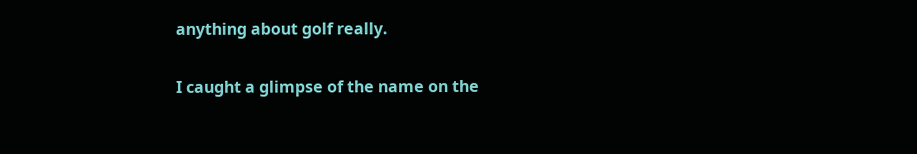anything about golf really.

I caught a glimpse of the name on the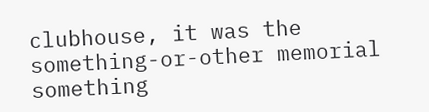clubhouse, it was the something-or-other memorial something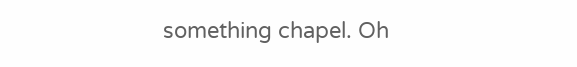something chapel. Oh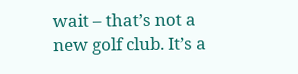wait – that’s not a new golf club. It’s a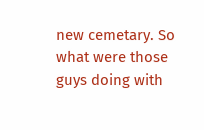new cemetary. So what were those guys doing with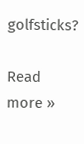golfsticks?

Read more »